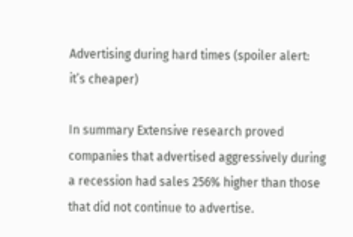Advertising during hard times (spoiler alert: it’s cheaper)

In summary Extensive research proved companies that advertised aggressively during a recession had sales 256% higher than those that did not continue to advertise.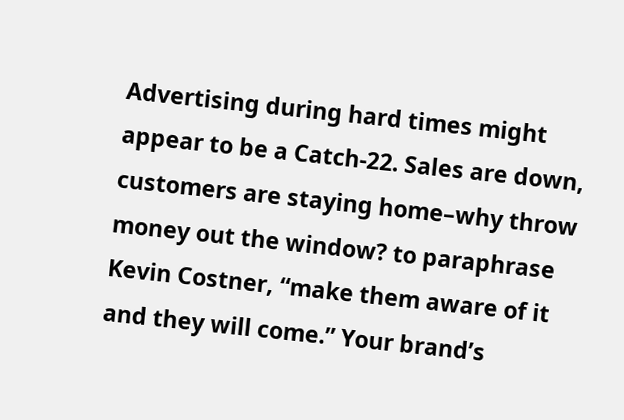Advertising during hard times might appear to be a Catch-22. Sales are down, customers are staying home–why throw money out the window? to paraphrase Kevin Costner, “make them aware of it and they will come.” Your brand’s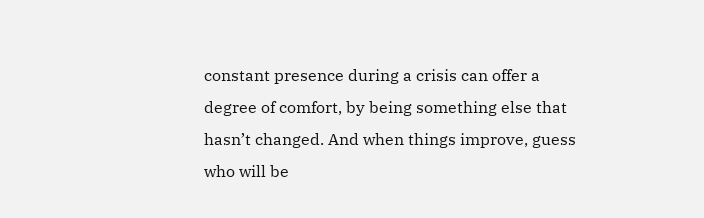constant presence during a crisis can offer a degree of comfort, by being something else that hasn’t changed. And when things improve, guess who will be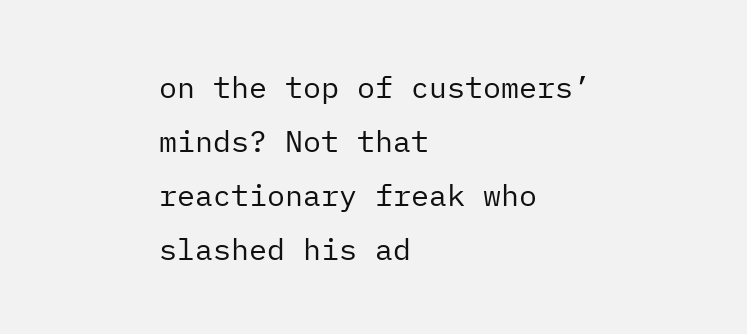on the top of customers’ minds? Not that reactionary freak who slashed his ad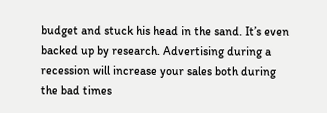budget and stuck his head in the sand. It’s even backed up by research. Advertising during a recession will increase your sales both during the bad times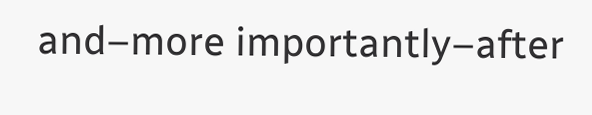and–more importantly–after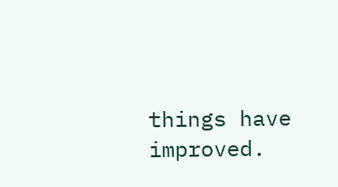things have improved.